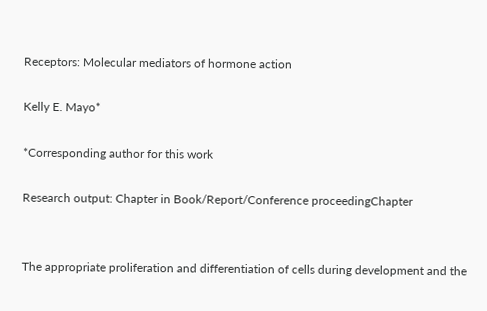Receptors: Molecular mediators of hormone action

Kelly E. Mayo*

*Corresponding author for this work

Research output: Chapter in Book/Report/Conference proceedingChapter


The appropriate proliferation and differentiation of cells during development and the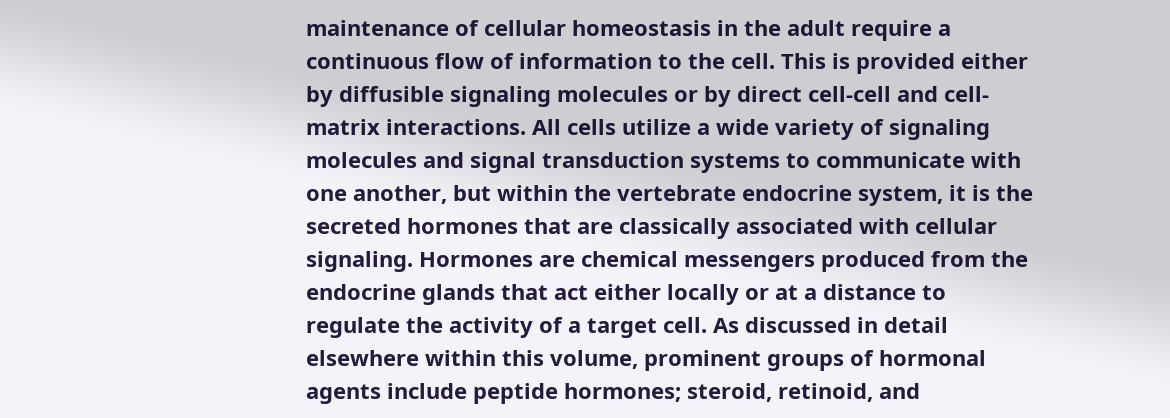maintenance of cellular homeostasis in the adult require a continuous flow of information to the cell. This is provided either by diffusible signaling molecules or by direct cell-cell and cell-matrix interactions. All cells utilize a wide variety of signaling molecules and signal transduction systems to communicate with one another, but within the vertebrate endocrine system, it is the secreted hormones that are classically associated with cellular signaling. Hormones are chemical messengers produced from the endocrine glands that act either locally or at a distance to regulate the activity of a target cell. As discussed in detail elsewhere within this volume, prominent groups of hormonal agents include peptide hormones; steroid, retinoid, and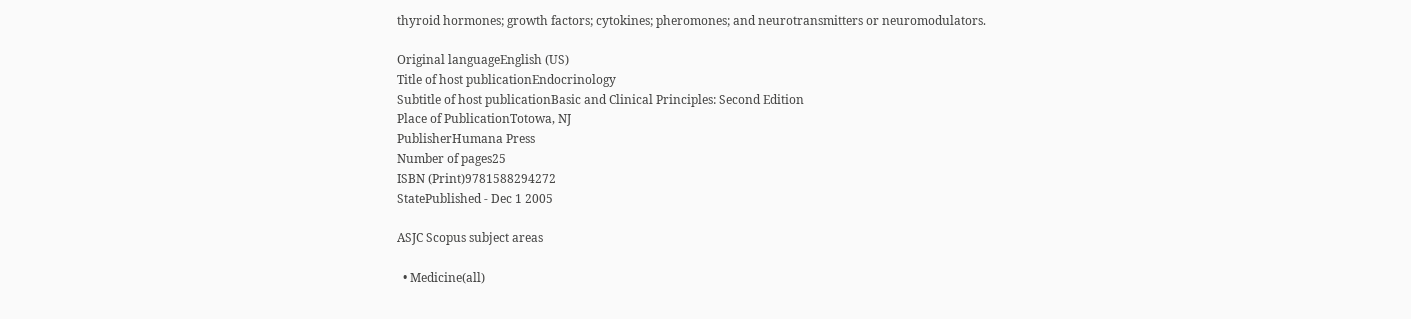thyroid hormones; growth factors; cytokines; pheromones; and neurotransmitters or neuromodulators.

Original languageEnglish (US)
Title of host publicationEndocrinology
Subtitle of host publicationBasic and Clinical Principles: Second Edition
Place of PublicationTotowa, NJ
PublisherHumana Press
Number of pages25
ISBN (Print)9781588294272
StatePublished - Dec 1 2005

ASJC Scopus subject areas

  • Medicine(all)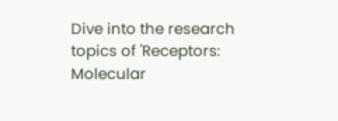Dive into the research topics of 'Receptors: Molecular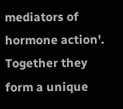mediators of hormone action'. Together they form a unique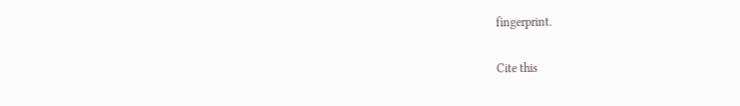fingerprint.

Cite this